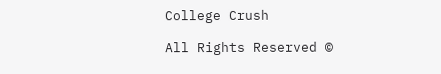College Crush

All Rights Reserved ©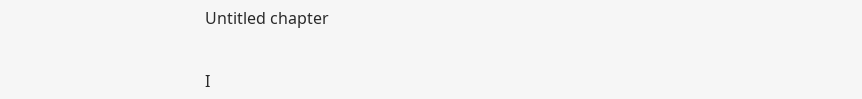Untitled chapter


I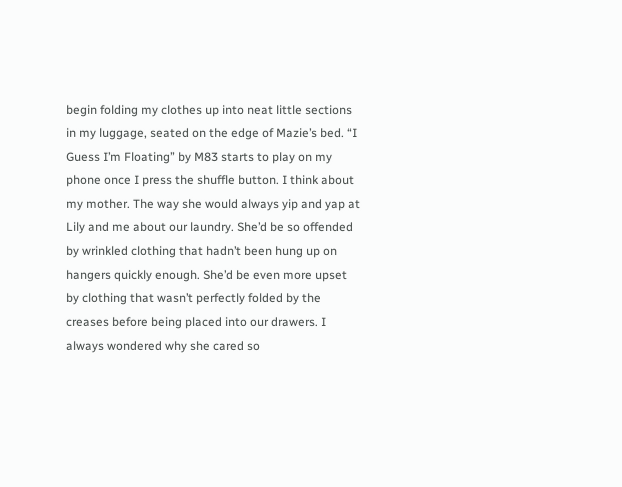begin folding my clothes up into neat little sections in my luggage, seated on the edge of Mazie’s bed. “I Guess I’m Floating” by M83 starts to play on my phone once I press the shuffle button. I think about my mother. The way she would always yip and yap at Lily and me about our laundry. She’d be so offended by wrinkled clothing that hadn’t been hung up on hangers quickly enough. She’d be even more upset by clothing that wasn’t perfectly folded by the creases before being placed into our drawers. I always wondered why she cared so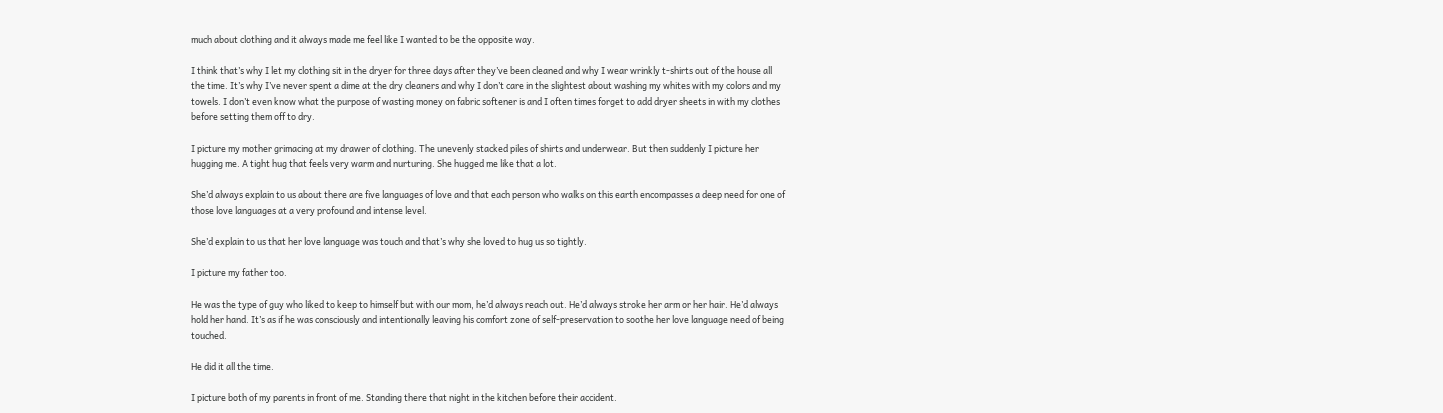much about clothing and it always made me feel like I wanted to be the opposite way.

I think that’s why I let my clothing sit in the dryer for three days after they’ve been cleaned and why I wear wrinkly t-shirts out of the house all the time. It’s why I’ve never spent a dime at the dry cleaners and why I don’t care in the slightest about washing my whites with my colors and my towels. I don’t even know what the purpose of wasting money on fabric softener is and I often times forget to add dryer sheets in with my clothes before setting them off to dry.

I picture my mother grimacing at my drawer of clothing. The unevenly stacked piles of shirts and underwear. But then suddenly I picture her hugging me. A tight hug that feels very warm and nurturing. She hugged me like that a lot.

She’d always explain to us about there are five languages of love and that each person who walks on this earth encompasses a deep need for one of those love languages at a very profound and intense level.

She’d explain to us that her love language was touch and that’s why she loved to hug us so tightly.

I picture my father too.

He was the type of guy who liked to keep to himself but with our mom, he’d always reach out. He’d always stroke her arm or her hair. He’d always hold her hand. It’s as if he was consciously and intentionally leaving his comfort zone of self-preservation to soothe her love language need of being touched.

He did it all the time.

I picture both of my parents in front of me. Standing there that night in the kitchen before their accident.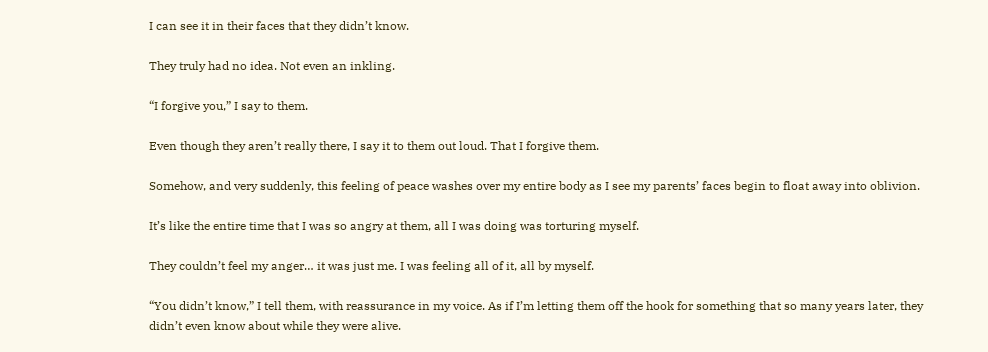I can see it in their faces that they didn’t know.

They truly had no idea. Not even an inkling.

“I forgive you,” I say to them.

Even though they aren’t really there, I say it to them out loud. That I forgive them.

Somehow, and very suddenly, this feeling of peace washes over my entire body as I see my parents’ faces begin to float away into oblivion.

It’s like the entire time that I was so angry at them, all I was doing was torturing myself.

They couldn’t feel my anger… it was just me. I was feeling all of it, all by myself.

“You didn’t know,” I tell them, with reassurance in my voice. As if I’m letting them off the hook for something that so many years later, they didn’t even know about while they were alive.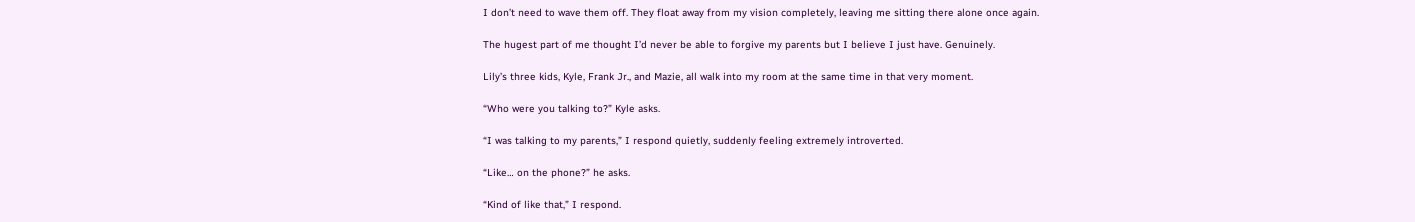I don’t need to wave them off. They float away from my vision completely, leaving me sitting there alone once again.

The hugest part of me thought I’d never be able to forgive my parents but I believe I just have. Genuinely.

Lily’s three kids, Kyle, Frank Jr., and Mazie, all walk into my room at the same time in that very moment.

“Who were you talking to?” Kyle asks.

“I was talking to my parents,” I respond quietly, suddenly feeling extremely introverted.

“Like… on the phone?” he asks.

“Kind of like that,” I respond.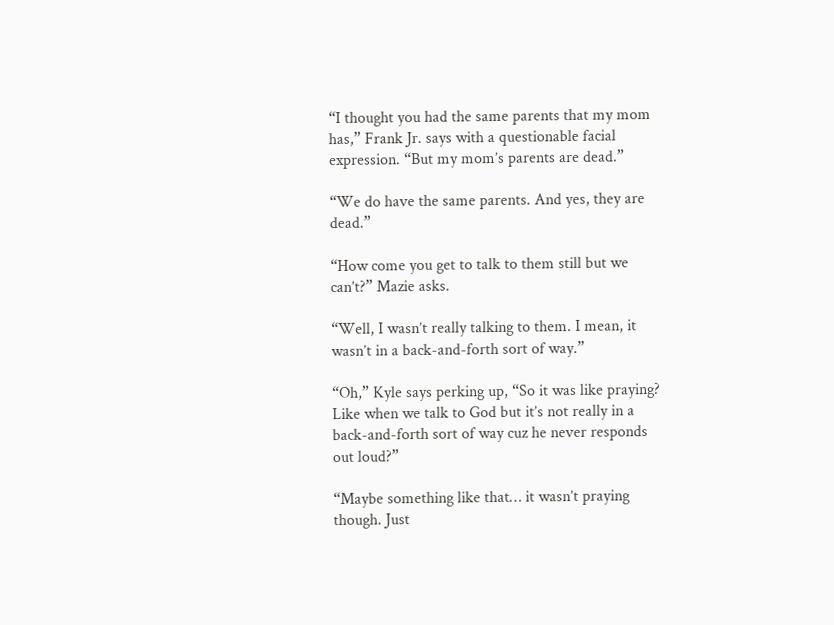“I thought you had the same parents that my mom has,” Frank Jr. says with a questionable facial expression. “But my mom’s parents are dead.”

“We do have the same parents. And yes, they are dead.”

“How come you get to talk to them still but we can’t?” Mazie asks.

“Well, I wasn’t really talking to them. I mean, it wasn’t in a back-and-forth sort of way.”

“Oh,” Kyle says perking up, “So it was like praying? Like when we talk to God but it’s not really in a back-and-forth sort of way cuz he never responds out loud?”

“Maybe something like that… it wasn’t praying though. Just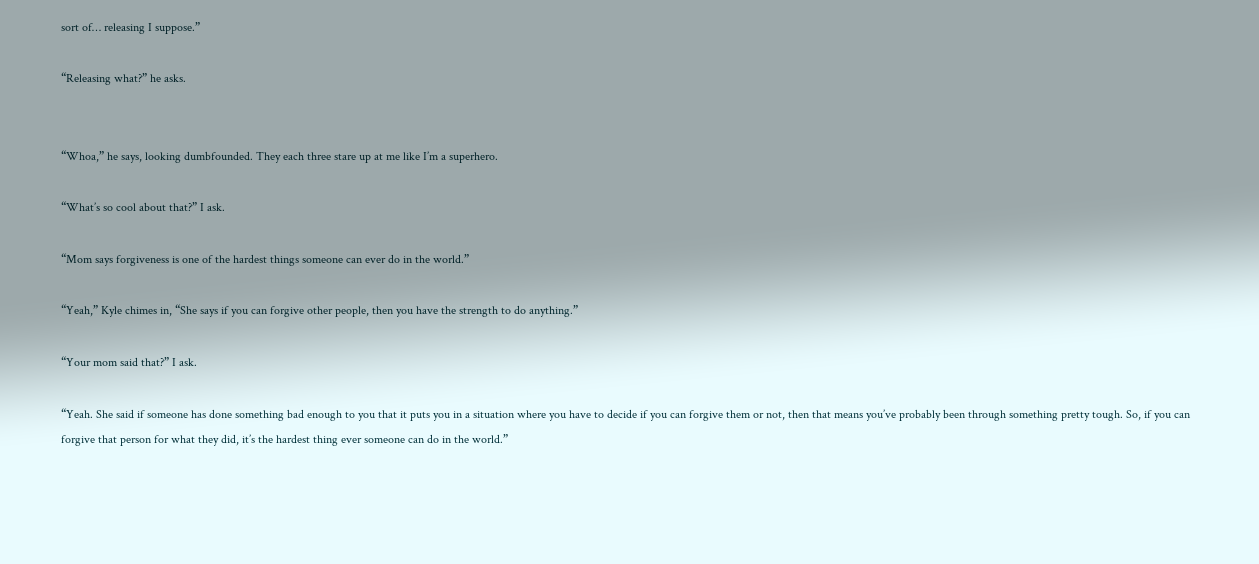sort of… releasing I suppose.”

“Releasing what?” he asks.


“Whoa,” he says, looking dumbfounded. They each three stare up at me like I’m a superhero.

“What’s so cool about that?” I ask.

“Mom says forgiveness is one of the hardest things someone can ever do in the world.”

“Yeah,” Kyle chimes in, “She says if you can forgive other people, then you have the strength to do anything.”

“Your mom said that?” I ask.

“Yeah. She said if someone has done something bad enough to you that it puts you in a situation where you have to decide if you can forgive them or not, then that means you’ve probably been through something pretty tough. So, if you can forgive that person for what they did, it’s the hardest thing ever someone can do in the world.”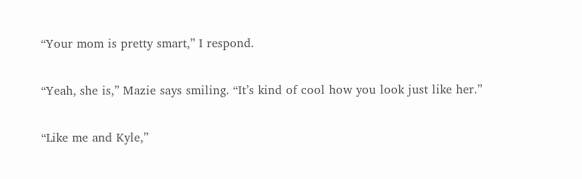“Your mom is pretty smart,” I respond.

“Yeah, she is,” Mazie says smiling. “It’s kind of cool how you look just like her.”

“Like me and Kyle,”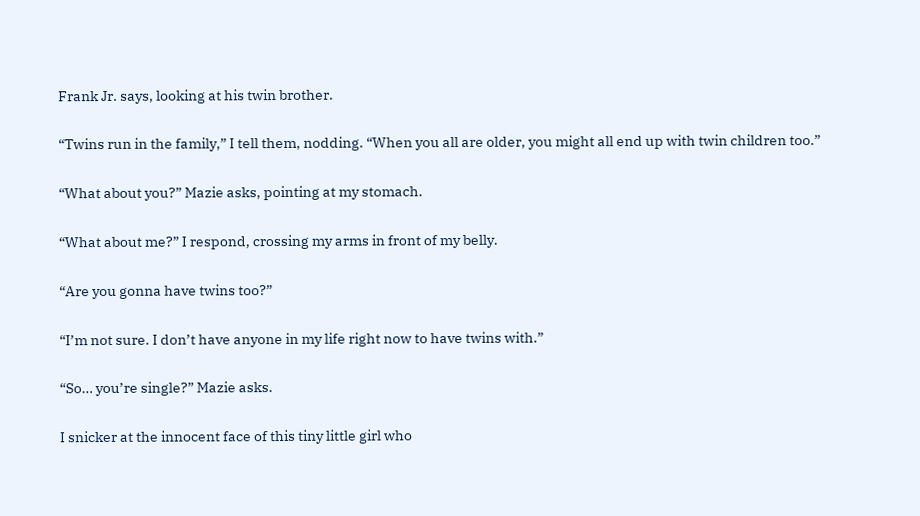Frank Jr. says, looking at his twin brother.

“Twins run in the family,” I tell them, nodding. “When you all are older, you might all end up with twin children too.”

“What about you?” Mazie asks, pointing at my stomach.

“What about me?” I respond, crossing my arms in front of my belly.

“Are you gonna have twins too?”

“I’m not sure. I don’t have anyone in my life right now to have twins with.”

“So… you’re single?” Mazie asks.

I snicker at the innocent face of this tiny little girl who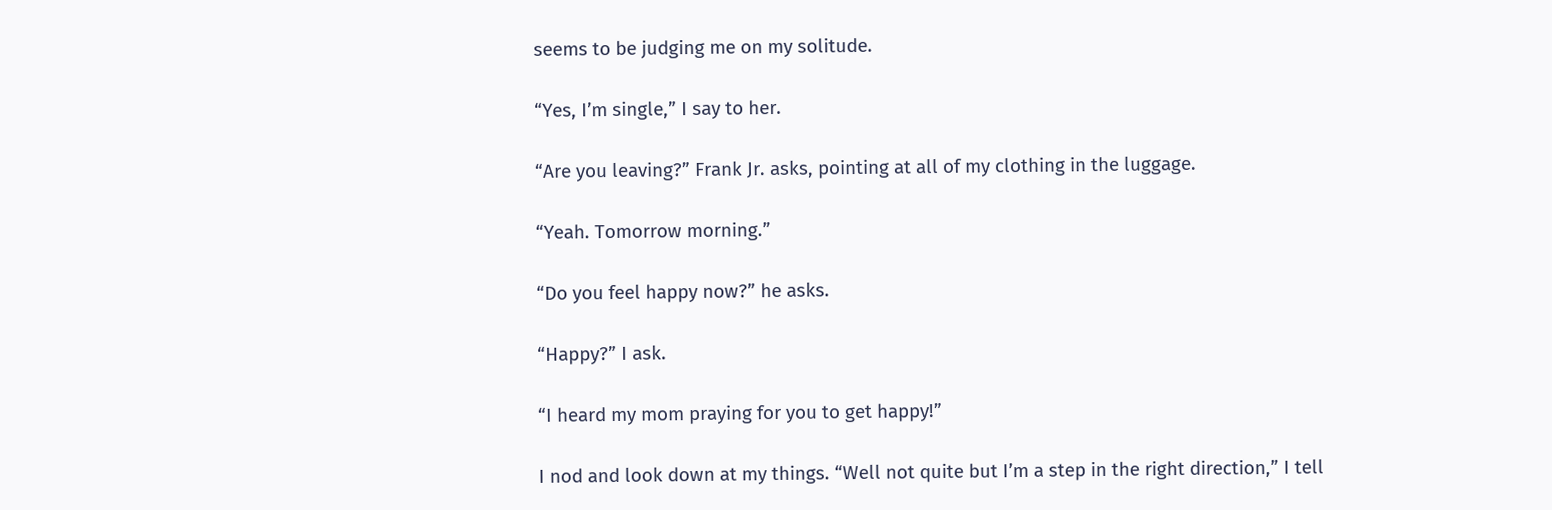seems to be judging me on my solitude.

“Yes, I’m single,” I say to her.

“Are you leaving?” Frank Jr. asks, pointing at all of my clothing in the luggage.

“Yeah. Tomorrow morning.”

“Do you feel happy now?” he asks.

“Happy?” I ask.

“I heard my mom praying for you to get happy!”

I nod and look down at my things. “Well not quite but I’m a step in the right direction,” I tell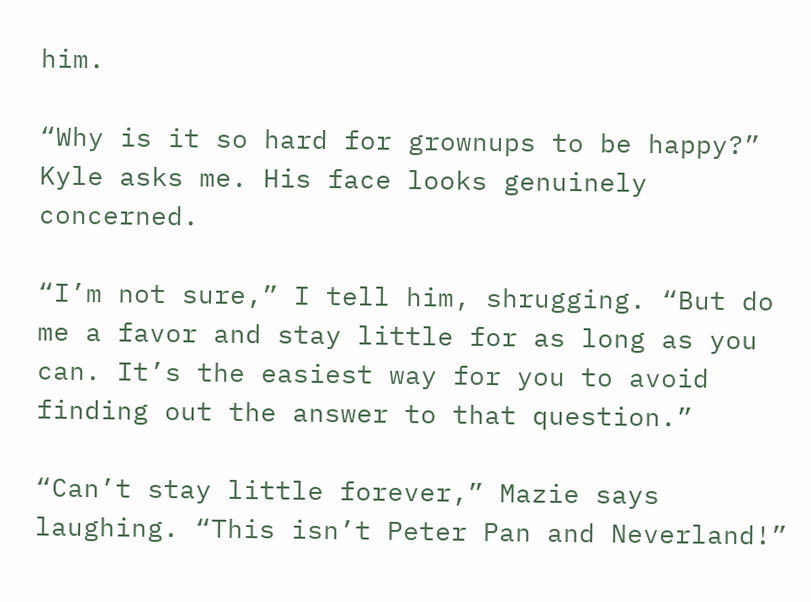him.

“Why is it so hard for grownups to be happy?” Kyle asks me. His face looks genuinely concerned.

“I’m not sure,” I tell him, shrugging. “But do me a favor and stay little for as long as you can. It’s the easiest way for you to avoid finding out the answer to that question.”

“Can’t stay little forever,” Mazie says laughing. “This isn’t Peter Pan and Neverland!”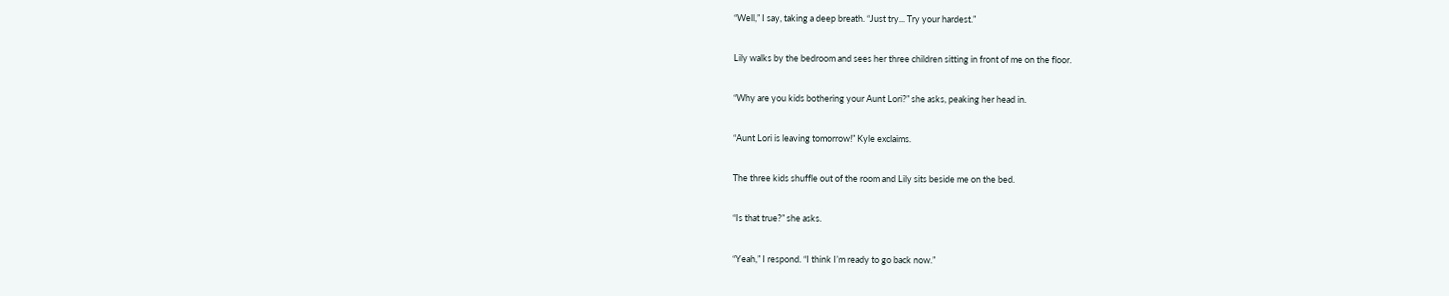“Well,” I say, taking a deep breath. “Just try... Try your hardest.”

Lily walks by the bedroom and sees her three children sitting in front of me on the floor.

“Why are you kids bothering your Aunt Lori?” she asks, peaking her head in.

“Aunt Lori is leaving tomorrow!” Kyle exclaims.

The three kids shuffle out of the room and Lily sits beside me on the bed.

“Is that true?” she asks.

“Yeah,” I respond. “I think I’m ready to go back now.”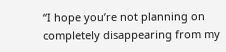“I hope you’re not planning on completely disappearing from my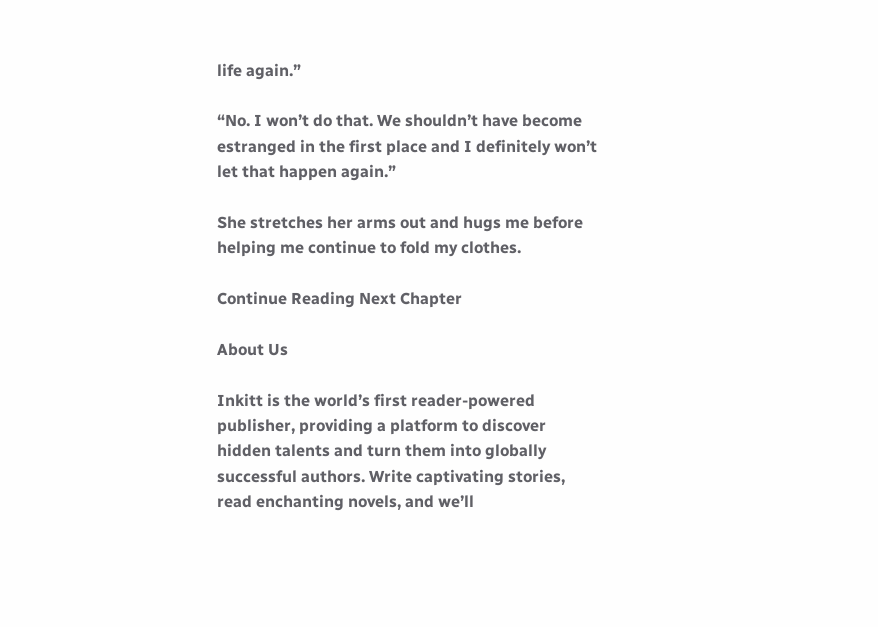life again.”

“No. I won’t do that. We shouldn’t have become estranged in the first place and I definitely won’t let that happen again.”

She stretches her arms out and hugs me before helping me continue to fold my clothes.

Continue Reading Next Chapter

About Us

Inkitt is the world’s first reader-powered publisher, providing a platform to discover hidden talents and turn them into globally successful authors. Write captivating stories, read enchanting novels, and we’ll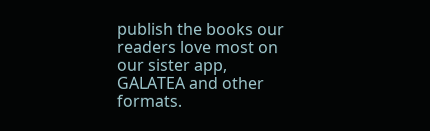publish the books our readers love most on our sister app, GALATEA and other formats.